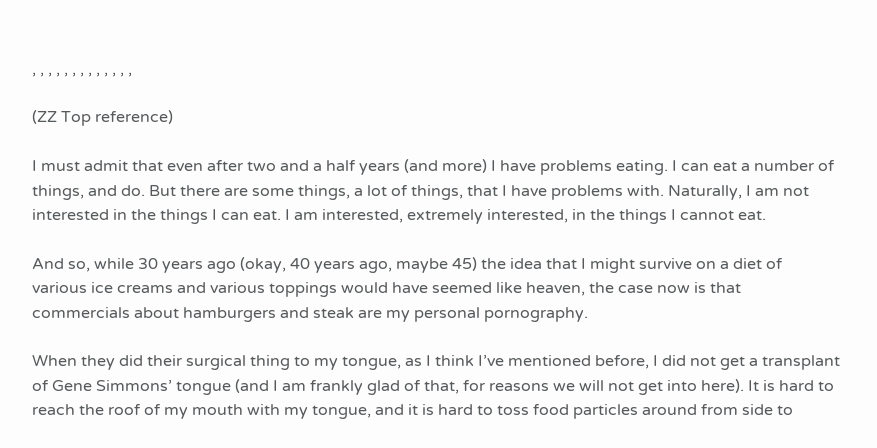, , , , , , , , , , , , ,

(ZZ Top reference)

I must admit that even after two and a half years (and more) I have problems eating. I can eat a number of things, and do. But there are some things, a lot of things, that I have problems with. Naturally, I am not interested in the things I can eat. I am interested, extremely interested, in the things I cannot eat.

And so, while 30 years ago (okay, 40 years ago, maybe 45) the idea that I might survive on a diet of various ice creams and various toppings would have seemed like heaven, the case now is that commercials about hamburgers and steak are my personal pornography.

When they did their surgical thing to my tongue, as I think I’ve mentioned before, I did not get a transplant of Gene Simmons’ tongue (and I am frankly glad of that, for reasons we will not get into here). It is hard to reach the roof of my mouth with my tongue, and it is hard to toss food particles around from side to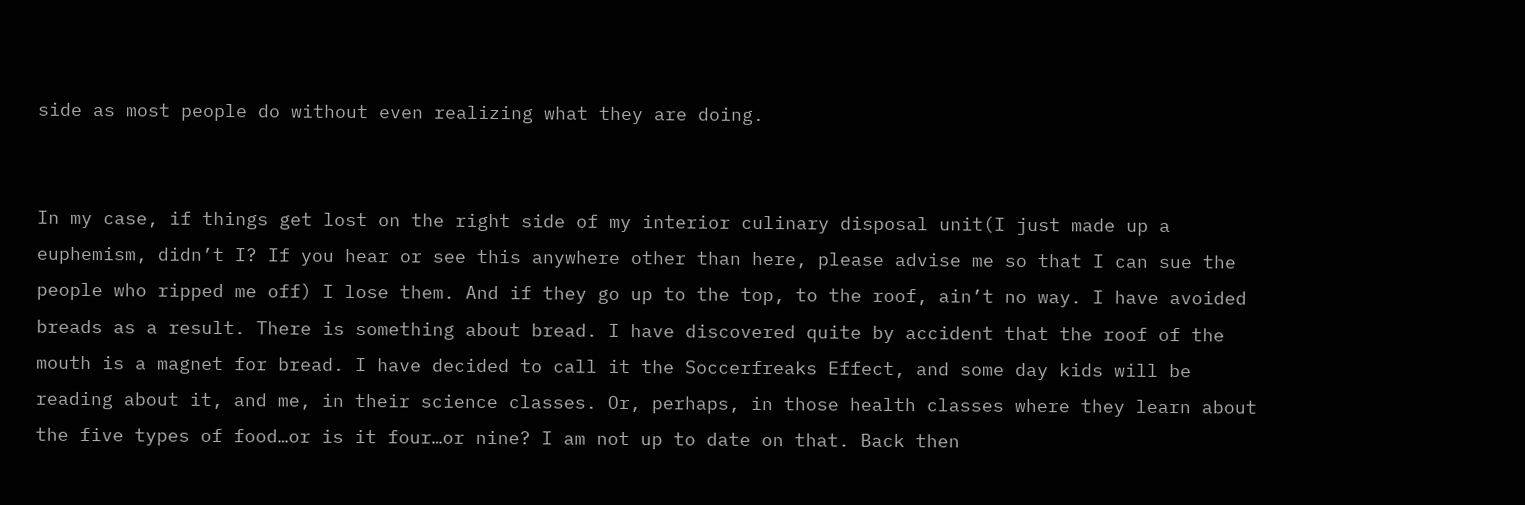side as most people do without even realizing what they are doing.


In my case, if things get lost on the right side of my interior culinary disposal unit(I just made up a euphemism, didn’t I? If you hear or see this anywhere other than here, please advise me so that I can sue the people who ripped me off) I lose them. And if they go up to the top, to the roof, ain’t no way. I have avoided breads as a result. There is something about bread. I have discovered quite by accident that the roof of the mouth is a magnet for bread. I have decided to call it the Soccerfreaks Effect, and some day kids will be reading about it, and me, in their science classes. Or, perhaps, in those health classes where they learn about the five types of food…or is it four…or nine? I am not up to date on that. Back then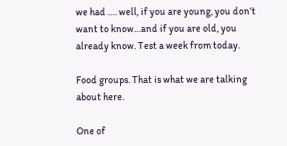we had …. well, if you are young, you don’t want to know…and if you are old, you already know. Test a week from today.

Food groups. That is what we are talking about here.

One of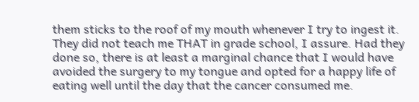them sticks to the roof of my mouth whenever I try to ingest it. They did not teach me THAT in grade school, I assure. Had they done so, there is at least a marginal chance that I would have avoided the surgery to my tongue and opted for a happy life of eating well until the day that the cancer consumed me.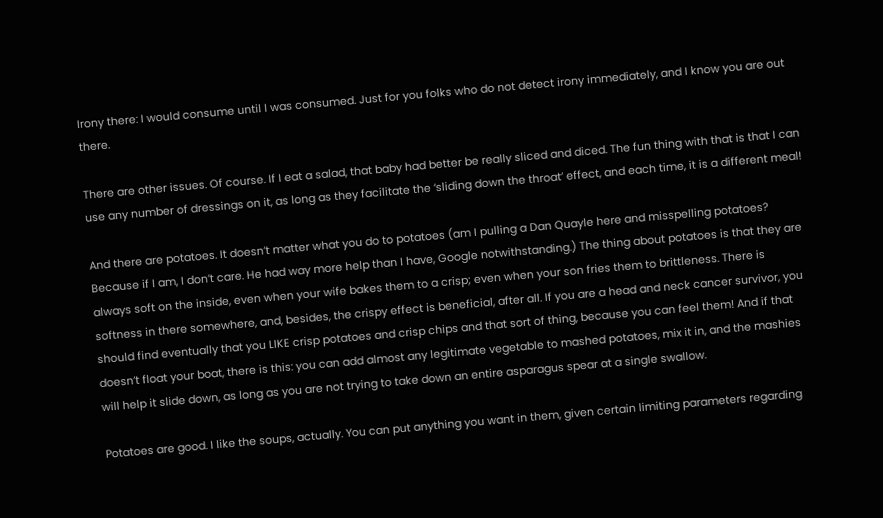Irony there: I would consume until I was consumed. Just for you folks who do not detect irony immediately, and I know you are out there.

There are other issues. Of course. If I eat a salad, that baby had better be really sliced and diced. The fun thing with that is that I can use any number of dressings on it, as long as they facilitate the ‘sliding down the throat’ effect, and each time, it is a different meal!

And there are potatoes. It doesn’t matter what you do to potatoes (am I pulling a Dan Quayle here and misspelling potatoes? Because if I am, I don’t care. He had way more help than I have, Google notwithstanding.) The thing about potatoes is that they are always soft on the inside, even when your wife bakes them to a crisp; even when your son fries them to brittleness. There is softness in there somewhere, and, besides, the crispy effect is beneficial, after all. If you are a head and neck cancer survivor, you should find eventually that you LIKE crisp potatoes and crisp chips and that sort of thing, because you can feel them! And if that doesn’t float your boat, there is this: you can add almost any legitimate vegetable to mashed potatoes, mix it in, and the mashies will help it slide down, as long as you are not trying to take down an entire asparagus spear at a single swallow.

Potatoes are good. I like the soups, actually. You can put anything you want in them, given certain limiting parameters regarding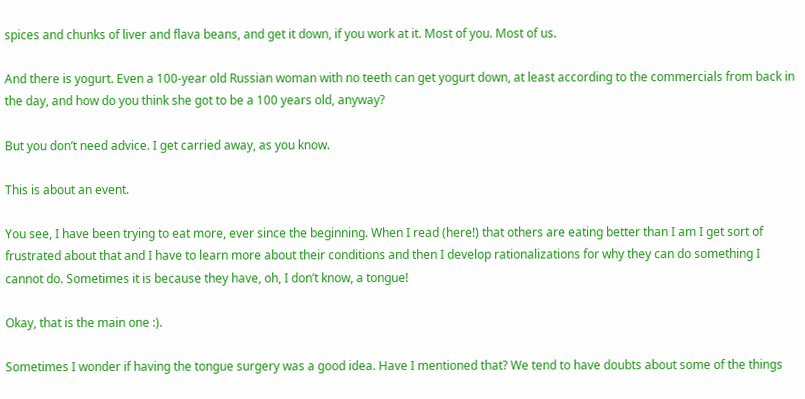spices and chunks of liver and flava beans, and get it down, if you work at it. Most of you. Most of us.

And there is yogurt. Even a 100-year old Russian woman with no teeth can get yogurt down, at least according to the commercials from back in the day, and how do you think she got to be a 100 years old, anyway?

But you don’t need advice. I get carried away, as you know.

This is about an event.

You see, I have been trying to eat more, ever since the beginning. When I read (here!) that others are eating better than I am I get sort of frustrated about that and I have to learn more about their conditions and then I develop rationalizations for why they can do something I cannot do. Sometimes it is because they have, oh, I don’t know, a tongue!

Okay, that is the main one :).

Sometimes I wonder if having the tongue surgery was a good idea. Have I mentioned that? We tend to have doubts about some of the things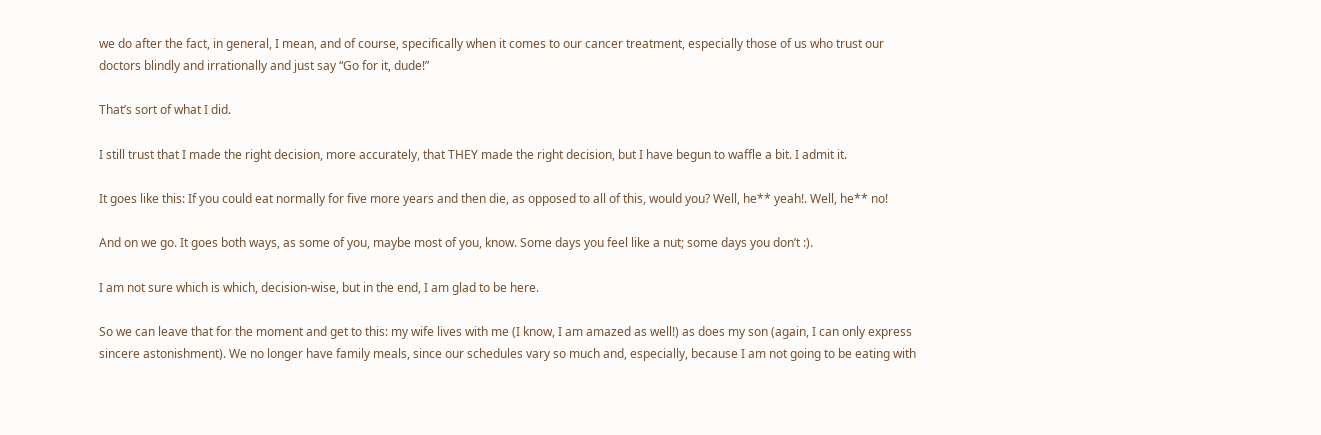we do after the fact, in general, I mean, and of course, specifically when it comes to our cancer treatment, especially those of us who trust our doctors blindly and irrationally and just say “Go for it, dude!”

That’s sort of what I did.

I still trust that I made the right decision, more accurately, that THEY made the right decision, but I have begun to waffle a bit. I admit it.

It goes like this: If you could eat normally for five more years and then die, as opposed to all of this, would you? Well, he** yeah!. Well, he** no!

And on we go. It goes both ways, as some of you, maybe most of you, know. Some days you feel like a nut; some days you don’t :).

I am not sure which is which, decision-wise, but in the end, I am glad to be here.

So we can leave that for the moment and get to this: my wife lives with me (I know, I am amazed as well!) as does my son (again, I can only express sincere astonishment). We no longer have family meals, since our schedules vary so much and, especially, because I am not going to be eating with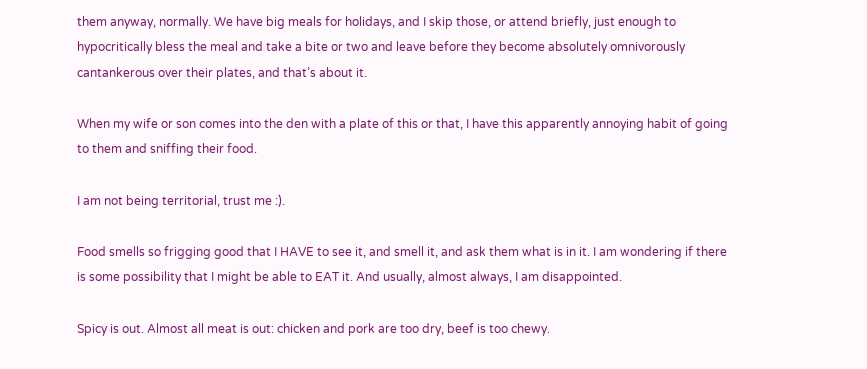them anyway, normally. We have big meals for holidays, and I skip those, or attend briefly, just enough to hypocritically bless the meal and take a bite or two and leave before they become absolutely omnivorously cantankerous over their plates, and that’s about it.

When my wife or son comes into the den with a plate of this or that, I have this apparently annoying habit of going to them and sniffing their food.

I am not being territorial, trust me :).

Food smells so frigging good that I HAVE to see it, and smell it, and ask them what is in it. I am wondering if there is some possibility that I might be able to EAT it. And usually, almost always, I am disappointed.

Spicy is out. Almost all meat is out: chicken and pork are too dry, beef is too chewy.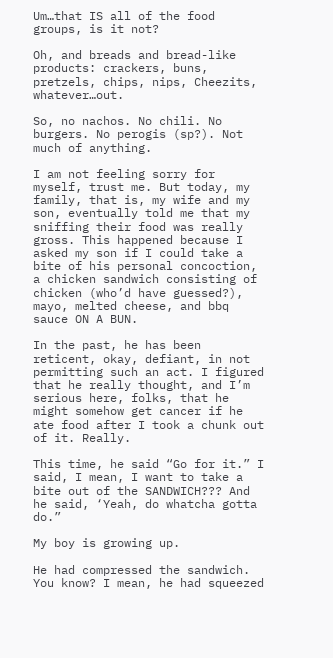Um…that IS all of the food groups, is it not?

Oh, and breads and bread-like products: crackers, buns, pretzels, chips, nips, Cheezits, whatever…out.

So, no nachos. No chili. No burgers. No perogis (sp?). Not much of anything.

I am not feeling sorry for myself, trust me. But today, my family, that is, my wife and my son, eventually told me that my sniffing their food was really gross. This happened because I asked my son if I could take a bite of his personal concoction, a chicken sandwich consisting of chicken (who’d have guessed?), mayo, melted cheese, and bbq sauce ON A BUN.

In the past, he has been reticent, okay, defiant, in not permitting such an act. I figured that he really thought, and I’m serious here, folks, that he might somehow get cancer if he ate food after I took a chunk out of it. Really.

This time, he said “Go for it.” I said, I mean, I want to take a bite out of the SANDWICH??? And he said, ‘Yeah, do whatcha gotta do.”

My boy is growing up.

He had compressed the sandwich. You know? I mean, he had squeezed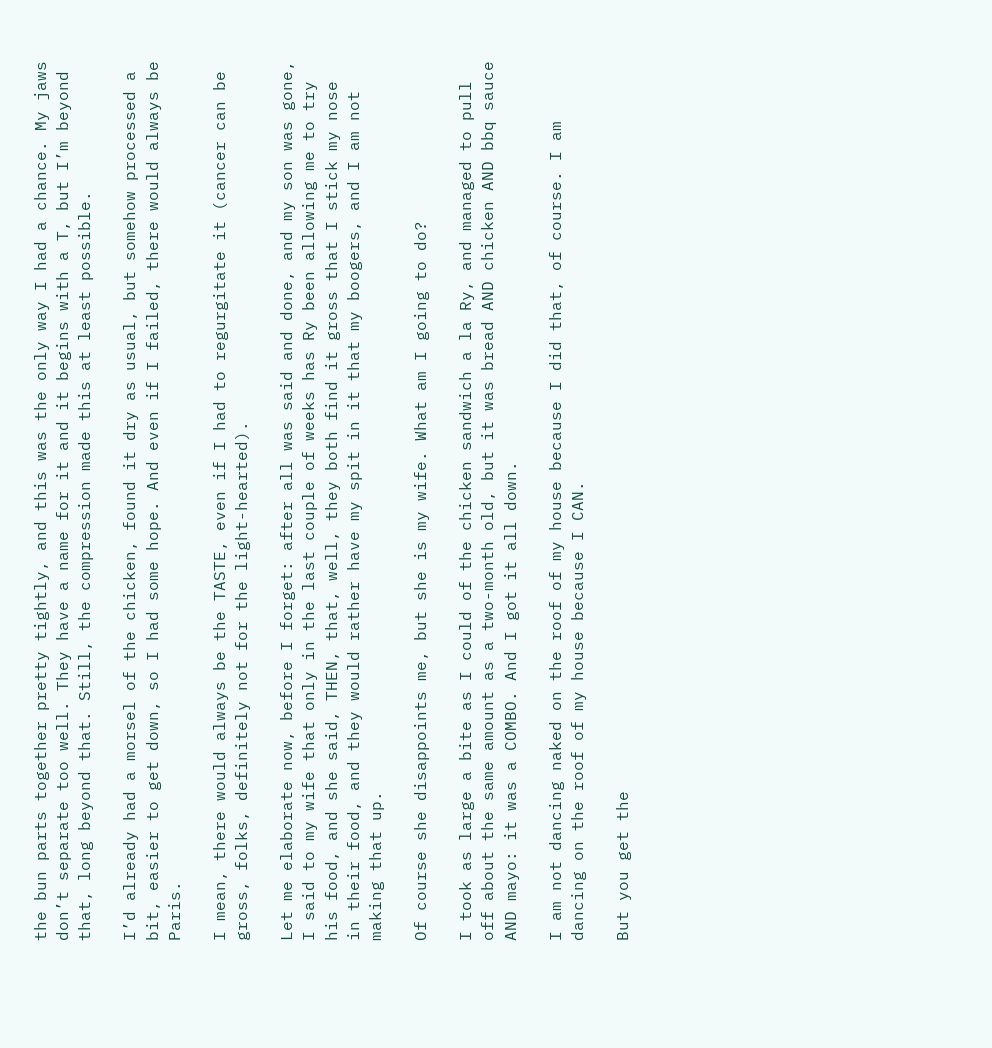the bun parts together pretty tightly, and this was the only way I had a chance. My jaws don’t separate too well. They have a name for it and it begins with a T, but I’m beyond that, long beyond that. Still, the compression made this at least possible.

I’d already had a morsel of the chicken, found it dry as usual, but somehow processed a bit, easier to get down, so I had some hope. And even if I failed, there would always be Paris.

I mean, there would always be the TASTE, even if I had to regurgitate it (cancer can be gross, folks, definitely not for the light-hearted).

Let me elaborate now, before I forget: after all was said and done, and my son was gone, I said to my wife that only in the last couple of weeks has Ry been allowing me to try his food, and she said, THEN, that, well, they both find it gross that I stick my nose in their food, and they would rather have my spit in it that my boogers, and I am not making that up.

Of course she disappoints me, but she is my wife. What am I going to do?

I took as large a bite as I could of the chicken sandwich a la Ry, and managed to pull off about the same amount as a two-month old, but it was bread AND chicken AND bbq sauce AND mayo: it was a COMBO. And I got it all down.

I am not dancing naked on the roof of my house because I did that, of course. I am dancing on the roof of my house because I CAN.

But you get the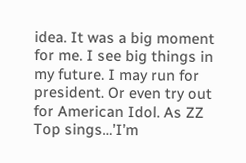idea. It was a big moment for me. I see big things in my future. I may run for president. Or even try out for American Idol. As ZZ Top sings…’I’m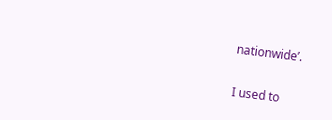nationwide’.

I used to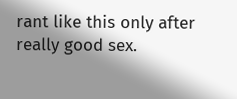rant like this only after really good sex.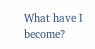What have I become?